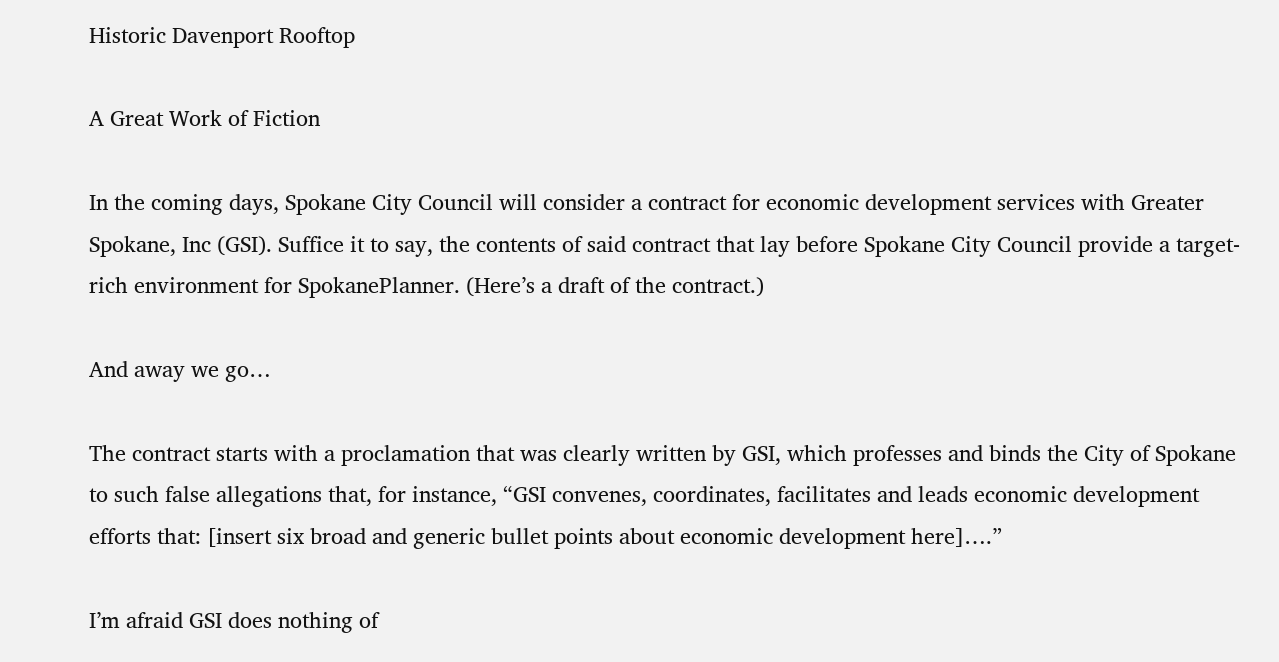Historic Davenport Rooftop

A Great Work of Fiction

In the coming days, Spokane City Council will consider a contract for economic development services with Greater Spokane, Inc (GSI). Suffice it to say, the contents of said contract that lay before Spokane City Council provide a target-rich environment for SpokanePlanner. (Here’s a draft of the contract.)

And away we go…

The contract starts with a proclamation that was clearly written by GSI, which professes and binds the City of Spokane to such false allegations that, for instance, “GSI convenes, coordinates, facilitates and leads economic development efforts that: [insert six broad and generic bullet points about economic development here]….”

I’m afraid GSI does nothing of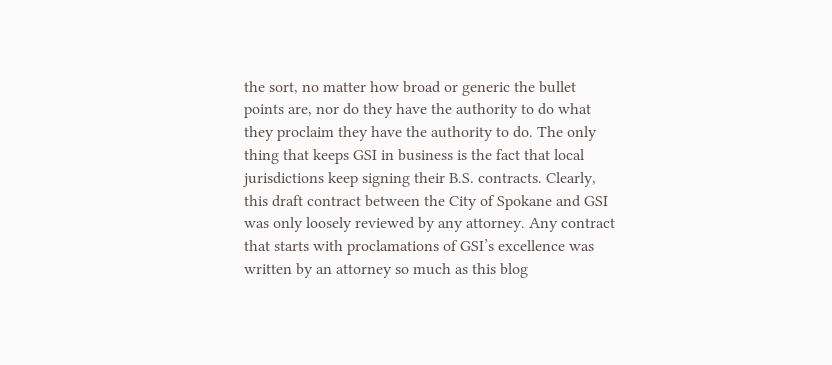the sort, no matter how broad or generic the bullet points are, nor do they have the authority to do what they proclaim they have the authority to do. The only thing that keeps GSI in business is the fact that local jurisdictions keep signing their B.S. contracts. Clearly, this draft contract between the City of Spokane and GSI was only loosely reviewed by any attorney. Any contract that starts with proclamations of GSI’s excellence was written by an attorney so much as this blog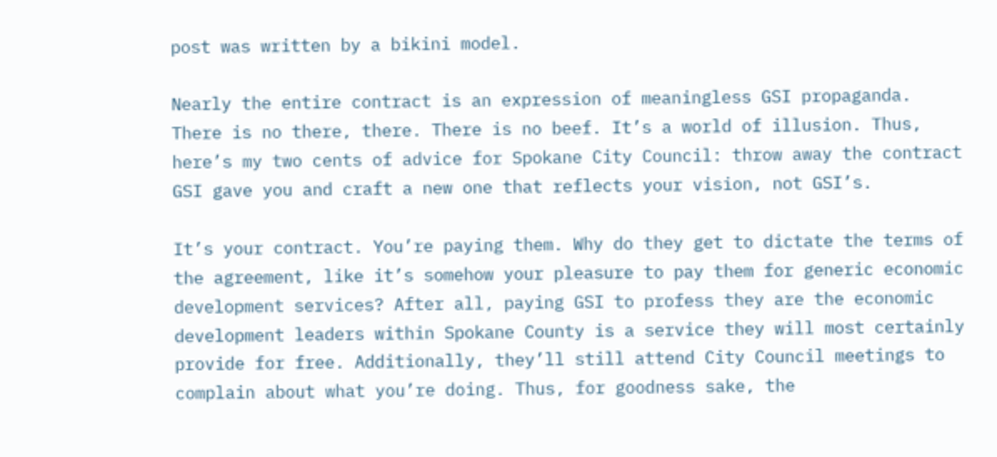post was written by a bikini model.

Nearly the entire contract is an expression of meaningless GSI propaganda. There is no there, there. There is no beef. It’s a world of illusion. Thus, here’s my two cents of advice for Spokane City Council: throw away the contract GSI gave you and craft a new one that reflects your vision, not GSI’s.

It’s your contract. You’re paying them. Why do they get to dictate the terms of the agreement, like it’s somehow your pleasure to pay them for generic economic development services? After all, paying GSI to profess they are the economic development leaders within Spokane County is a service they will most certainly provide for free. Additionally, they’ll still attend City Council meetings to complain about what you’re doing. Thus, for goodness sake, the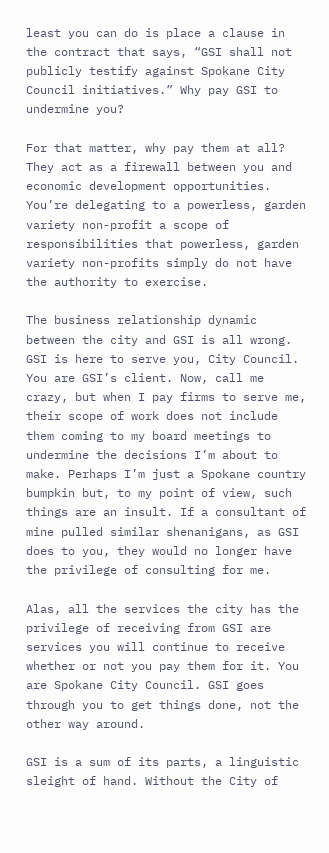least you can do is place a clause in the contract that says, “GSI shall not publicly testify against Spokane City Council initiatives.” Why pay GSI to undermine you?

For that matter, why pay them at all? They act as a firewall between you and economic development opportunities. You’re delegating to a powerless, garden variety non-profit a scope of responsibilities that powerless, garden variety non-profits simply do not have the authority to exercise.

The business relationship dynamic between the city and GSI is all wrong. GSI is here to serve you, City Council. You are GSI’s client. Now, call me crazy, but when I pay firms to serve me, their scope of work does not include them coming to my board meetings to undermine the decisions I’m about to make. Perhaps I’m just a Spokane country bumpkin but, to my point of view, such things are an insult. If a consultant of mine pulled similar shenanigans, as GSI does to you, they would no longer have the privilege of consulting for me.

Alas, all the services the city has the privilege of receiving from GSI are services you will continue to receive whether or not you pay them for it. You are Spokane City Council. GSI goes through you to get things done, not the other way around.

GSI is a sum of its parts, a linguistic sleight of hand. Without the City of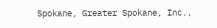Spokane, Greater Spokane, Inc.,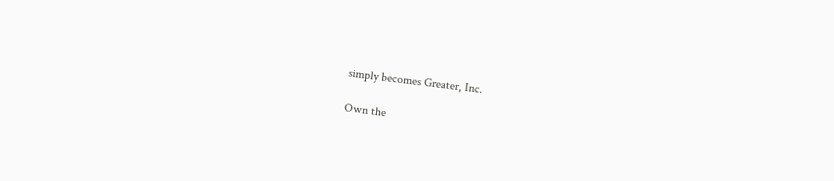simply becomes Greater, Inc.

Own the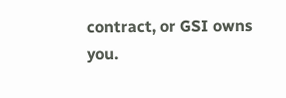contract, or GSI owns you.